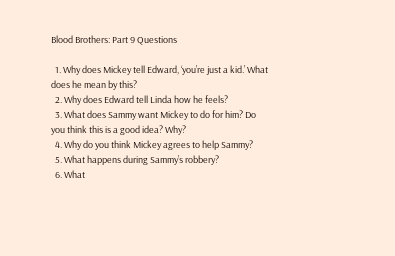Blood Brothers: Part 9 Questions

  1. Why does Mickey tell Edward, ‘you’re just a kid.’ What does he mean by this?
  2. Why does Edward tell Linda how he feels?
  3. What does Sammy want Mickey to do for him? Do you think this is a good idea? Why?
  4. Why do you think Mickey agrees to help Sammy?
  5. What happens during Sammy’s robbery?
  6. What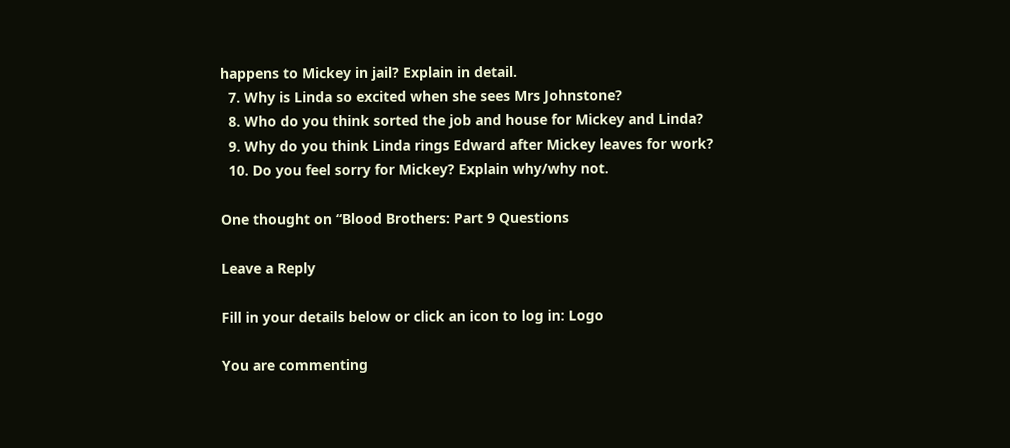happens to Mickey in jail? Explain in detail.
  7. Why is Linda so excited when she sees Mrs Johnstone?
  8. Who do you think sorted the job and house for Mickey and Linda?
  9. Why do you think Linda rings Edward after Mickey leaves for work?
  10. Do you feel sorry for Mickey? Explain why/why not.

One thought on “Blood Brothers: Part 9 Questions

Leave a Reply

Fill in your details below or click an icon to log in: Logo

You are commenting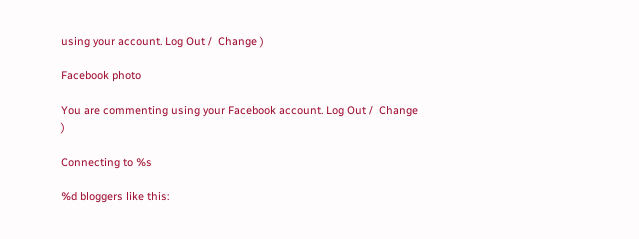using your account. Log Out /  Change )

Facebook photo

You are commenting using your Facebook account. Log Out /  Change )

Connecting to %s

%d bloggers like this: